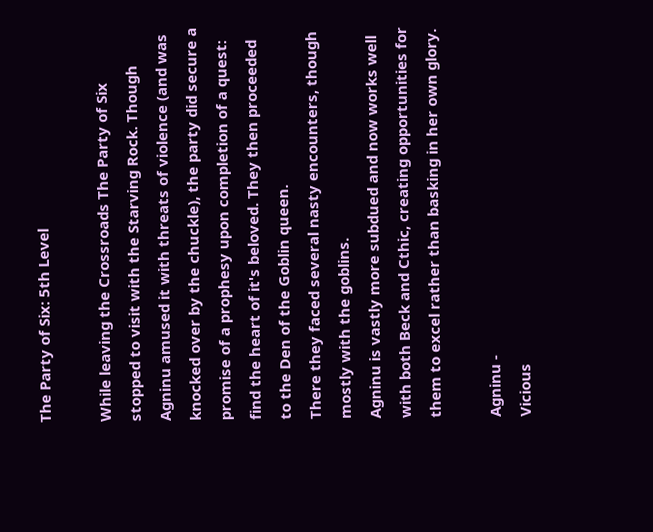The Party of Six: 5th Level

While leaving the Crossroads The Party of Six stopped to visit with the Starving Rock. Though Agninu amused it with threats of violence (and was knocked over by the chuckle), the party did secure a promise of a prophesy upon completion of a quest: find the heart of it's beloved. They then proceeded to the Den of the Goblin queen.
There they faced several nasty encounters, though mostly with the goblins.
Agninu is vastly more subdued and now works well with both Beck and Cthic, creating opportunities for them to excel rather than basking in her own glory.

Agninu -
Vicious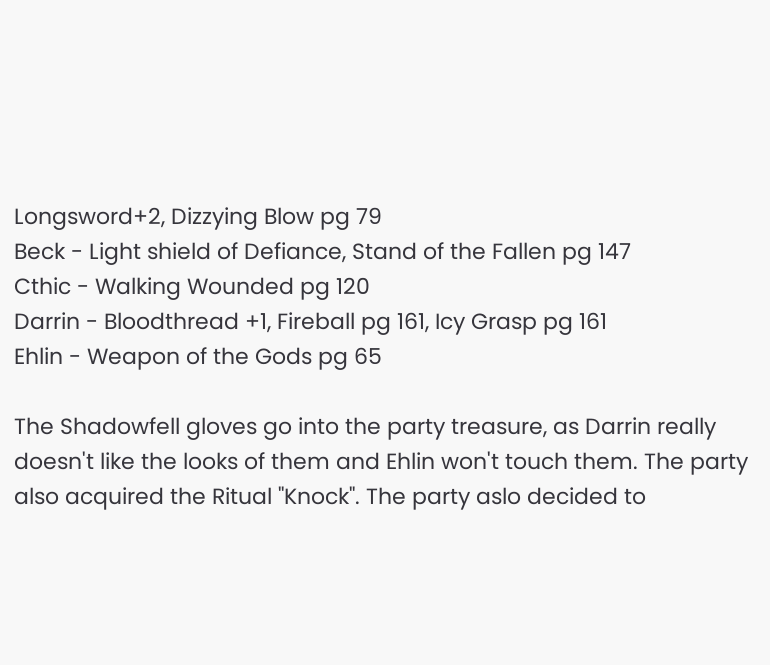Longsword+2, Dizzying Blow pg 79
Beck - Light shield of Defiance, Stand of the Fallen pg 147
Cthic - Walking Wounded pg 120
Darrin - Bloodthread +1, Fireball pg 161, Icy Grasp pg 161
Ehlin - Weapon of the Gods pg 65

The Shadowfell gloves go into the party treasure, as Darrin really doesn't like the looks of them and Ehlin won't touch them. The party also acquired the Ritual "Knock". The party aslo decided to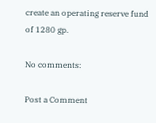create an operating reserve fund of 1280 gp.

No comments:

Post a Comment